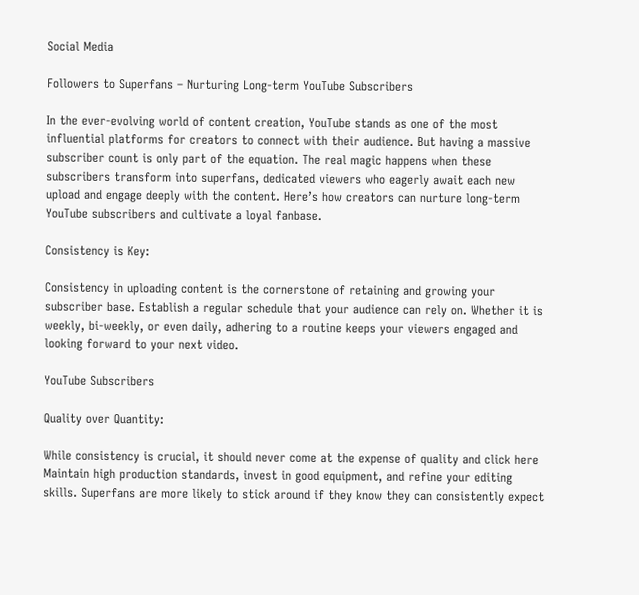Social Media

Followers to Superfans – Nurturing Long-term YouTube Subscribers

In the ever-evolving world of content creation, YouTube stands as one of the most influential platforms for creators to connect with their audience. But having a massive subscriber count is only part of the equation. The real magic happens when these subscribers transform into superfans, dedicated viewers who eagerly await each new upload and engage deeply with the content. Here’s how creators can nurture long-term YouTube subscribers and cultivate a loyal fanbase.

Consistency is Key:

Consistency in uploading content is the cornerstone of retaining and growing your subscriber base. Establish a regular schedule that your audience can rely on. Whether it is weekly, bi-weekly, or even daily, adhering to a routine keeps your viewers engaged and looking forward to your next video.

YouTube Subscribers

Quality over Quantity:

While consistency is crucial, it should never come at the expense of quality and click here Maintain high production standards, invest in good equipment, and refine your editing skills. Superfans are more likely to stick around if they know they can consistently expect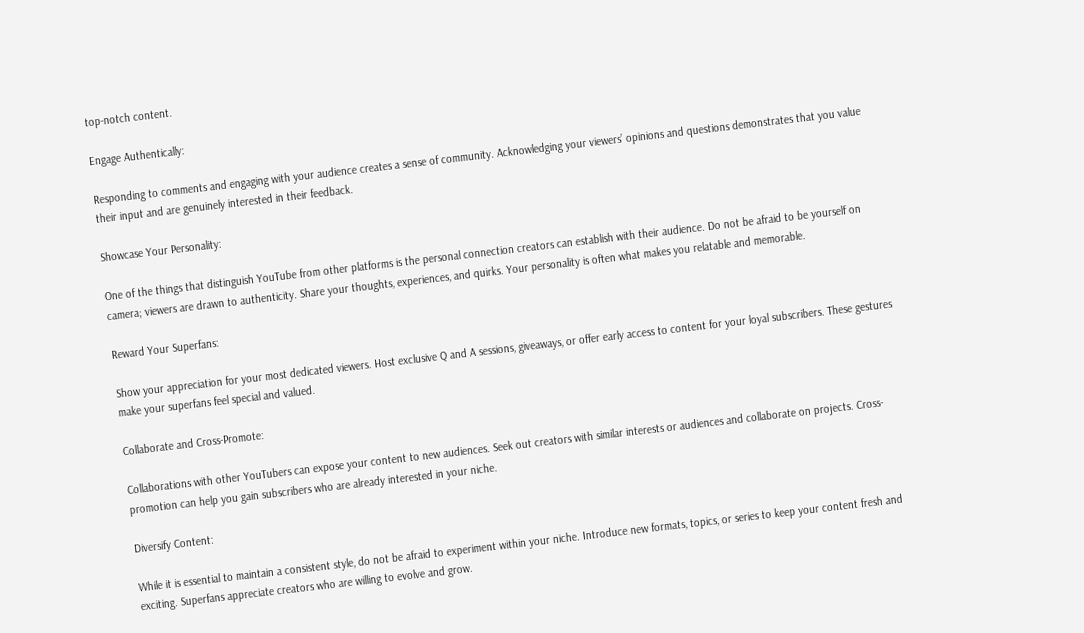top-notch content.

Engage Authentically:

Responding to comments and engaging with your audience creates a sense of community. Acknowledging your viewers’ opinions and questions demonstrates that you value their input and are genuinely interested in their feedback.

Showcase Your Personality:

One of the things that distinguish YouTube from other platforms is the personal connection creators can establish with their audience. Do not be afraid to be yourself on camera; viewers are drawn to authenticity. Share your thoughts, experiences, and quirks. Your personality is often what makes you relatable and memorable.

Reward Your Superfans:

Show your appreciation for your most dedicated viewers. Host exclusive Q and A sessions, giveaways, or offer early access to content for your loyal subscribers. These gestures make your superfans feel special and valued.

Collaborate and Cross-Promote:

Collaborations with other YouTubers can expose your content to new audiences. Seek out creators with similar interests or audiences and collaborate on projects. Cross-promotion can help you gain subscribers who are already interested in your niche.

Diversify Content:

While it is essential to maintain a consistent style, do not be afraid to experiment within your niche. Introduce new formats, topics, or series to keep your content fresh and exciting. Superfans appreciate creators who are willing to evolve and grow.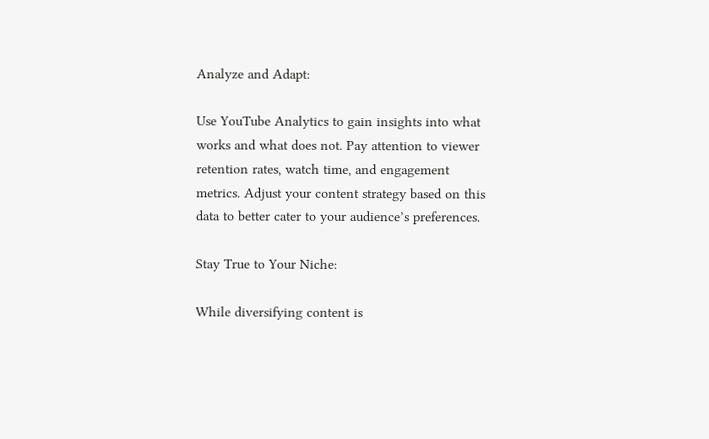Analyze and Adapt:

Use YouTube Analytics to gain insights into what works and what does not. Pay attention to viewer retention rates, watch time, and engagement metrics. Adjust your content strategy based on this data to better cater to your audience’s preferences.

Stay True to Your Niche:

While diversifying content is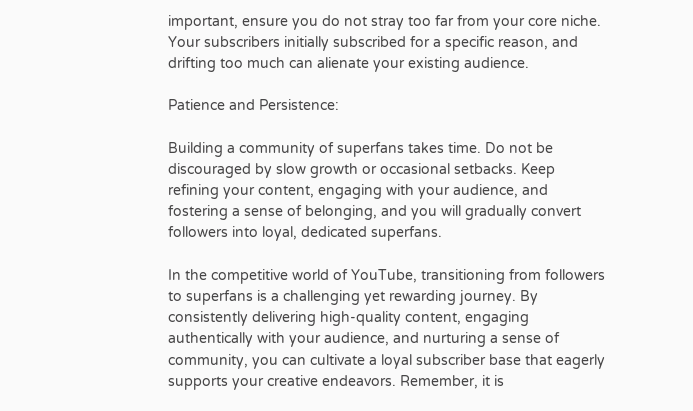important, ensure you do not stray too far from your core niche. Your subscribers initially subscribed for a specific reason, and drifting too much can alienate your existing audience.

Patience and Persistence:

Building a community of superfans takes time. Do not be discouraged by slow growth or occasional setbacks. Keep refining your content, engaging with your audience, and fostering a sense of belonging, and you will gradually convert followers into loyal, dedicated superfans.

In the competitive world of YouTube, transitioning from followers to superfans is a challenging yet rewarding journey. By consistently delivering high-quality content, engaging authentically with your audience, and nurturing a sense of community, you can cultivate a loyal subscriber base that eagerly supports your creative endeavors. Remember, it is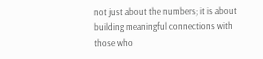not just about the numbers; it is about building meaningful connections with those who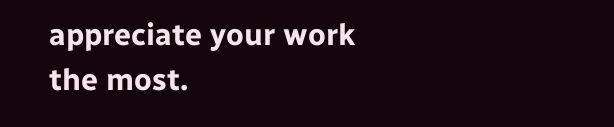appreciate your work the most.